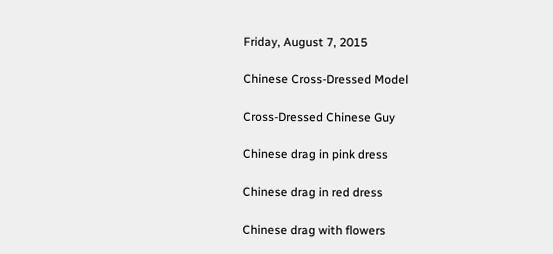Friday, August 7, 2015

Chinese Cross-Dressed Model

Cross-Dressed Chinese Guy

Chinese drag in pink dress

Chinese drag in red dress

Chinese drag with flowers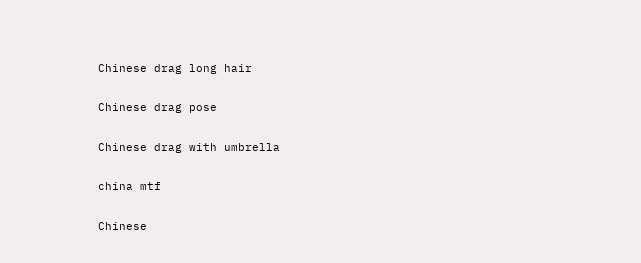Chinese drag long hair

Chinese drag pose

Chinese drag with umbrella

china mtf

Chinese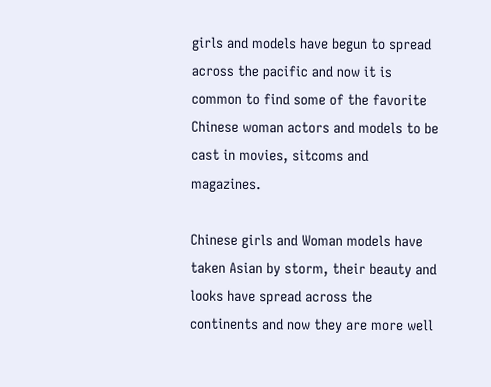girls and models have begun to spread across the pacific and now it is common to find some of the favorite Chinese woman actors and models to be cast in movies, sitcoms and magazines.

Chinese girls and Woman models have taken Asian by storm, their beauty and looks have spread across the continents and now they are more well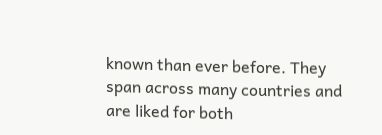known than ever before. They span across many countries and are liked for both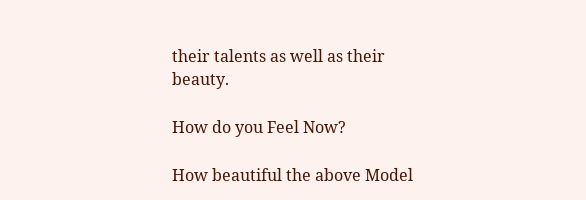their talents as well as their beauty.

How do you Feel Now?

How beautiful the above Model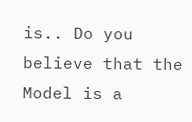is.. Do you believe that the Model is a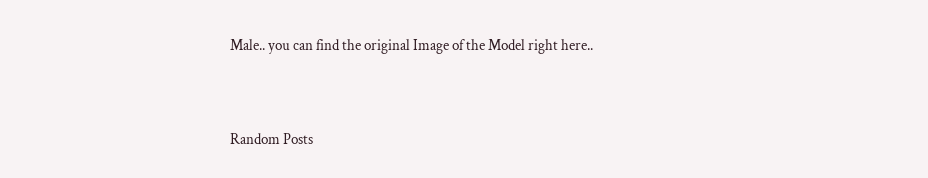Male.. you can find the original Image of the Model right here..


Random Posts